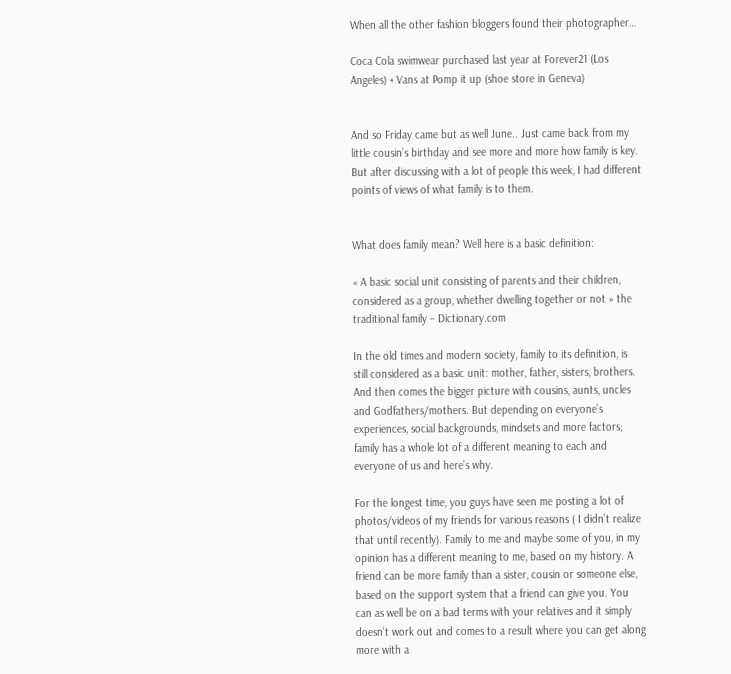When all the other fashion bloggers found their photographer…

Coca Cola swimwear purchased last year at Forever21 (Los Angeles) + Vans at Pomp it up (shoe store in Geneva)


And so Friday came but as well June.. Just came back from my little cousin’s birthday and see more and more how family is key. But after discussing with a lot of people this week, I had different points of views of what family is to them.


What does family mean? Well here is a basic definition:

« A basic social unit consisting of parents and their children, considered as a group, whether dwelling together or not » the traditional family – Dictionary.com

In the old times and modern society, family to its definition, is still considered as a basic unit: mother, father, sisters, brothers. And then comes the bigger picture with cousins, aunts, uncles and Godfathers/mothers. But depending on everyone’s experiences, social backgrounds, mindsets and more factors; family has a whole lot of a different meaning to each and everyone of us and here’s why.

For the longest time, you guys have seen me posting a lot of photos/videos of my friends for various reasons ( I didn’t realize that until recently). Family to me and maybe some of you, in my opinion has a different meaning to me, based on my history. A friend can be more family than a sister, cousin or someone else, based on the support system that a friend can give you. You can as well be on a bad terms with your relatives and it simply doesn’t work out and comes to a result where you can get along more with a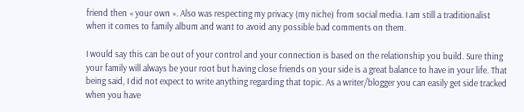friend then « your own ». Also was respecting my privacy (my niche) from social media. I am still a traditionalist when it comes to family album and want to avoid any possible bad comments on them.

I would say this can be out of your control and your connection is based on the relationship you build. Sure thing your family will always be your root but having close friends on your side is a great balance to have in your life. That being said, I did not expect to write anything regarding that topic. As a writer/blogger you can easily get side tracked when you have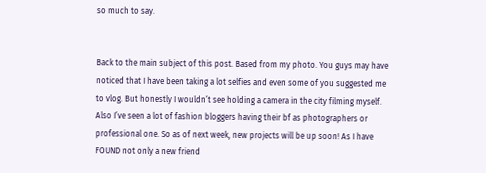so much to say.


Back to the main subject of this post. Based from my photo. You guys may have noticed that I have been taking a lot selfies and even some of you suggested me to vlog. But honestly I wouldn’t see holding a camera in the city filming myself. Also I’ve seen a lot of fashion bloggers having their bf as photographers or professional one. So as of next week, new projects will be up soon! As I have FOUND not only a new friend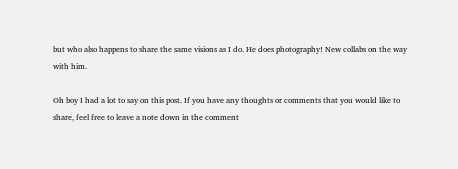but who also happens to share the same visions as I do. He does photography! New collabs on the way with him.

Oh boy I had a lot to say on this post. If you have any thoughts or comments that you would like to share, feel free to leave a note down in the comment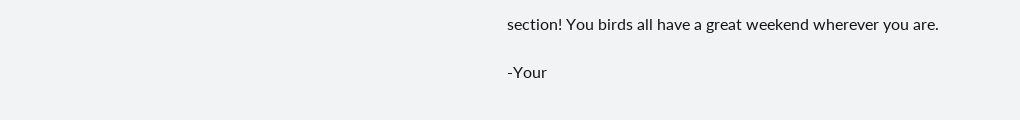section! You birds all have a great weekend wherever you are.

-Your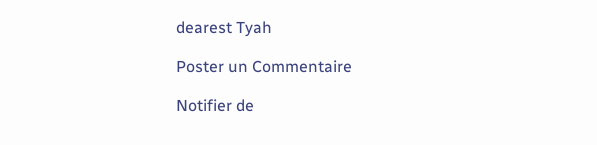dearest Tyah

Poster un Commentaire

Notifier de